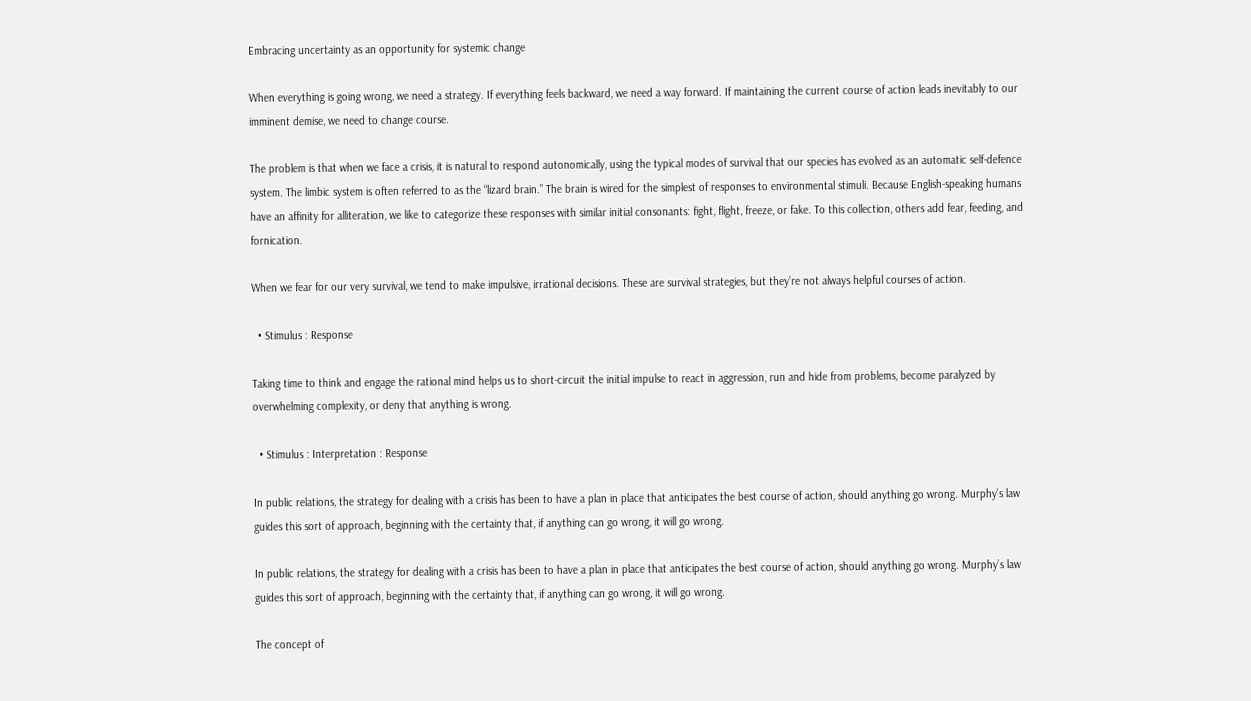Embracing uncertainty as an opportunity for systemic change

When everything is going wrong, we need a strategy. If everything feels backward, we need a way forward. If maintaining the current course of action leads inevitably to our imminent demise, we need to change course.

The problem is that when we face a crisis, it is natural to respond autonomically, using the typical modes of survival that our species has evolved as an automatic self-defence system. The limbic system is often referred to as the “lizard brain.” The brain is wired for the simplest of responses to environmental stimuli. Because English-speaking humans have an affinity for alliteration, we like to categorize these responses with similar initial consonants: fight, flight, freeze, or fake. To this collection, others add fear, feeding, and fornication.

When we fear for our very survival, we tend to make impulsive, irrational decisions. These are survival strategies, but they’re not always helpful courses of action.

  • Stimulus : Response

Taking time to think and engage the rational mind helps us to short-circuit the initial impulse to react in aggression, run and hide from problems, become paralyzed by overwhelming complexity, or deny that anything is wrong.

  • Stimulus : Interpretation : Response

In public relations, the strategy for dealing with a crisis has been to have a plan in place that anticipates the best course of action, should anything go wrong. Murphy’s law guides this sort of approach, beginning with the certainty that, if anything can go wrong, it will go wrong.

In public relations, the strategy for dealing with a crisis has been to have a plan in place that anticipates the best course of action, should anything go wrong. Murphy’s law guides this sort of approach, beginning with the certainty that, if anything can go wrong, it will go wrong.

The concept of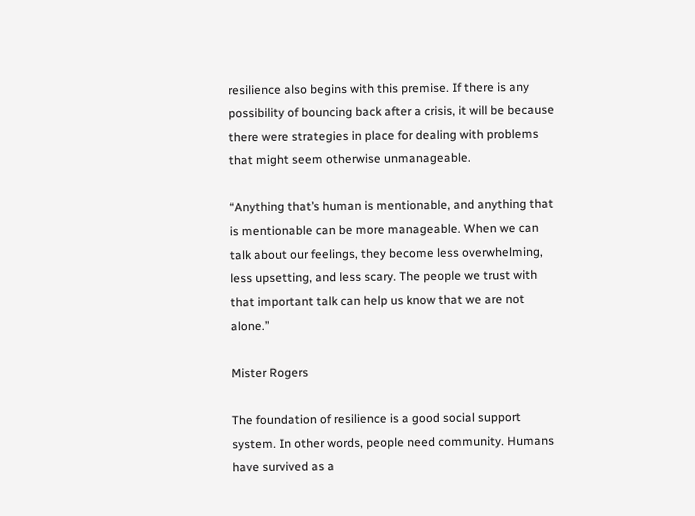resilience also begins with this premise. If there is any possibility of bouncing back after a crisis, it will be because there were strategies in place for dealing with problems that might seem otherwise unmanageable.

“Anything that’s human is mentionable, and anything that is mentionable can be more manageable. When we can talk about our feelings, they become less overwhelming, less upsetting, and less scary. The people we trust with that important talk can help us know that we are not alone.”

Mister Rogers

The foundation of resilience is a good social support system. In other words, people need community. Humans have survived as a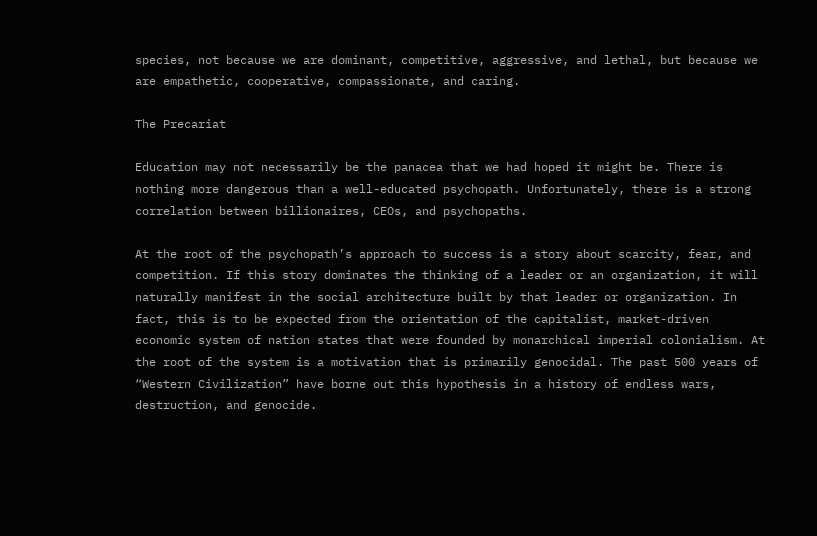species, not because we are dominant, competitive, aggressive, and lethal, but because we are empathetic, cooperative, compassionate, and caring.

The Precariat

Education may not necessarily be the panacea that we had hoped it might be. There is nothing more dangerous than a well-educated psychopath. Unfortunately, there is a strong correlation between billionaires, CEOs, and psychopaths.

At the root of the psychopath’s approach to success is a story about scarcity, fear, and competition. If this story dominates the thinking of a leader or an organization, it will naturally manifest in the social architecture built by that leader or organization. In fact, this is to be expected from the orientation of the capitalist, market-driven economic system of nation states that were founded by monarchical imperial colonialism. At the root of the system is a motivation that is primarily genocidal. The past 500 years of “Western Civilization” have borne out this hypothesis in a history of endless wars, destruction, and genocide.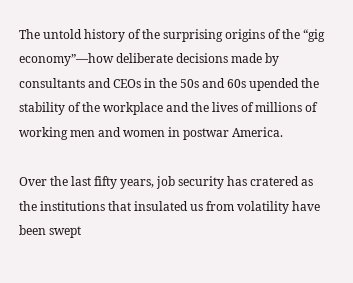The untold history of the surprising origins of the “gig economy”—how deliberate decisions made by consultants and CEOs in the 50s and 60s upended the stability of the workplace and the lives of millions of working men and women in postwar America.

Over the last fifty years, job security has cratered as the institutions that insulated us from volatility have been swept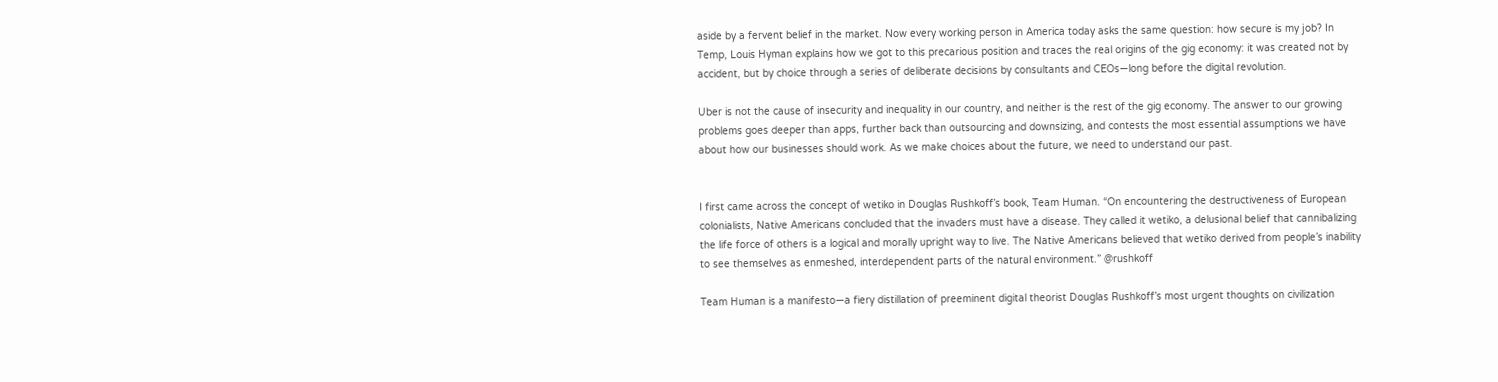aside by a fervent belief in the market. Now every working person in America today asks the same question: how secure is my job? In Temp, Louis Hyman explains how we got to this precarious position and traces the real origins of the gig economy: it was created not by accident, but by choice through a series of deliberate decisions by consultants and CEOs—long before the digital revolution.

Uber is not the cause of insecurity and inequality in our country, and neither is the rest of the gig economy. The answer to our growing problems goes deeper than apps, further back than outsourcing and downsizing, and contests the most essential assumptions we have about how our businesses should work. As we make choices about the future, we need to understand our past.


I first came across the concept of wetiko in Douglas Rushkoff’s book, Team Human. “On encountering the destructiveness of European colonialists, Native Americans concluded that the invaders must have a disease. They called it wetiko, a delusional belief that cannibalizing the life force of others is a logical and morally upright way to live. The Native Americans believed that wetiko derived from people’s inability to see themselves as enmeshed, interdependent parts of the natural environment.” @rushkoff

Team Human is a manifesto—a fiery distillation of preeminent digital theorist Douglas Rushkoff’s most urgent thoughts on civilization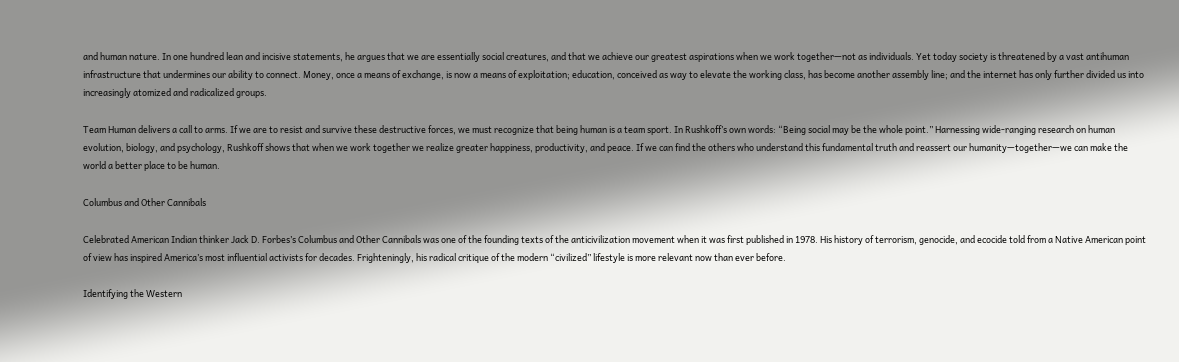and human nature. In one hundred lean and incisive statements, he argues that we are essentially social creatures, and that we achieve our greatest aspirations when we work together—not as individuals. Yet today society is threatened by a vast antihuman infrastructure that undermines our ability to connect. Money, once a means of exchange, is now a means of exploitation; education, conceived as way to elevate the working class, has become another assembly line; and the internet has only further divided us into increasingly atomized and radicalized groups.

Team Human delivers a call to arms. If we are to resist and survive these destructive forces, we must recognize that being human is a team sport. In Rushkoff’s own words: “Being social may be the whole point.” Harnessing wide-ranging research on human evolution, biology, and psychology, Rushkoff shows that when we work together we realize greater happiness, productivity, and peace. If we can find the others who understand this fundamental truth and reassert our humanity—together—we can make the world a better place to be human.

Columbus and Other Cannibals

Celebrated American Indian thinker Jack D. Forbes’s Columbus and Other Cannibals was one of the founding texts of the anticivilization movement when it was first published in 1978. His history of terrorism, genocide, and ecocide told from a Native American point of view has inspired America’s most influential activists for decades. Frighteningly, his radical critique of the modern “civilized” lifestyle is more relevant now than ever before.

Identifying the Western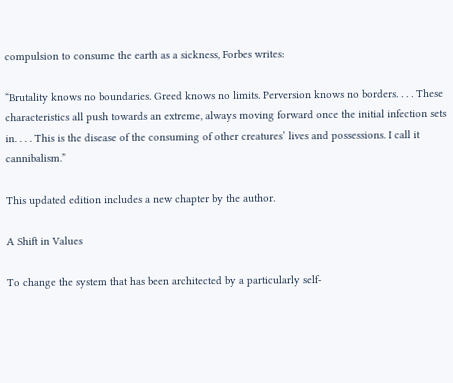compulsion to consume the earth as a sickness, Forbes writes:

“Brutality knows no boundaries. Greed knows no limits. Perversion knows no borders. . . . These characteristics all push towards an extreme, always moving forward once the initial infection sets in. . . . This is the disease of the consuming of other creatures’ lives and possessions. I call it cannibalism.”

This updated edition includes a new chapter by the author.

A Shift in Values

To change the system that has been architected by a particularly self-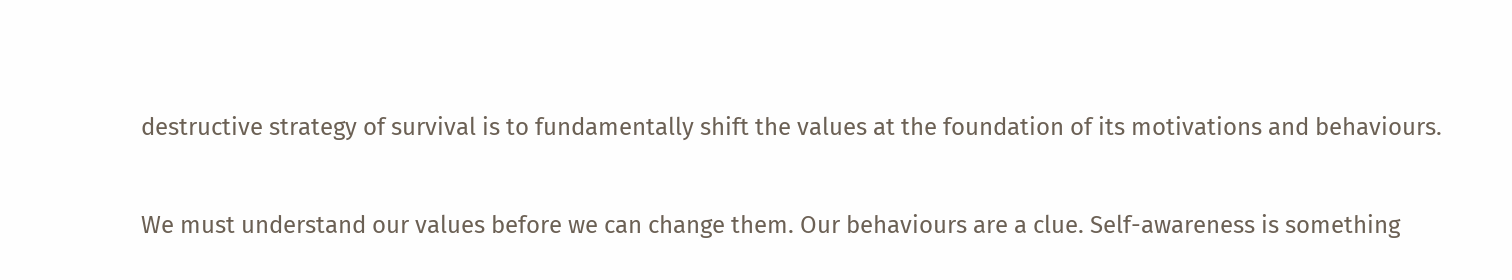destructive strategy of survival is to fundamentally shift the values at the foundation of its motivations and behaviours.

We must understand our values before we can change them. Our behaviours are a clue. Self-awareness is something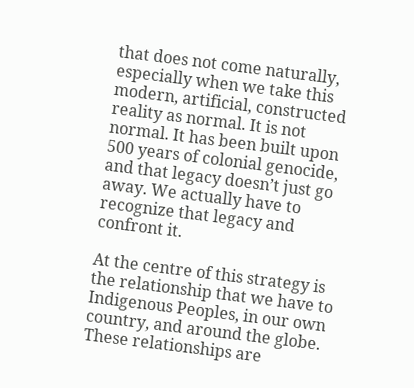that does not come naturally, especially when we take this modern, artificial, constructed reality as normal. It is not normal. It has been built upon 500 years of colonial genocide, and that legacy doesn’t just go away. We actually have to recognize that legacy and confront it.

At the centre of this strategy is the relationship that we have to Indigenous Peoples, in our own country, and around the globe. These relationships are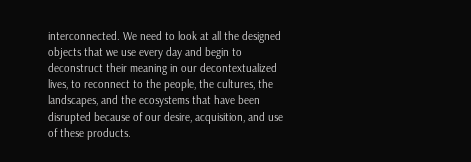interconnected. We need to look at all the designed objects that we use every day and begin to deconstruct their meaning in our decontextualized lives, to reconnect to the people, the cultures, the landscapes, and the ecosystems that have been disrupted because of our desire, acquisition, and use of these products.